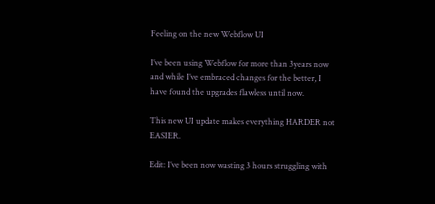Feeling on the new Webflow UI

I’ve been using Webflow for more than 3years now and while I’ve embraced changes for the better, I have found the upgrades flawless until now.

This new UI update makes everything HARDER not EASIER.

Edit: I’ve been now wasting 3 hours struggling with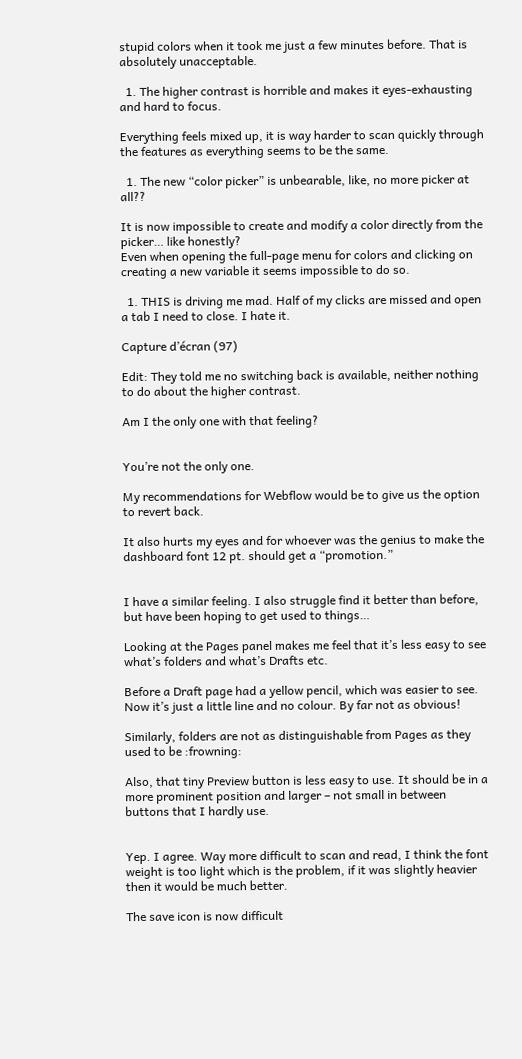stupid colors when it took me just a few minutes before. That is absolutely unacceptable.

  1. The higher contrast is horrible and makes it eyes-exhausting and hard to focus.

Everything feels mixed up, it is way harder to scan quickly through the features as everything seems to be the same.

  1. The new “color picker” is unbearable, like, no more picker at all??

It is now impossible to create and modify a color directly from the picker… like honestly?
Even when opening the full-page menu for colors and clicking on creating a new variable it seems impossible to do so.

  1. THIS is driving me mad. Half of my clicks are missed and open a tab I need to close. I hate it.

Capture d’écran (97)

Edit: They told me no switching back is available, neither nothing to do about the higher contrast.

Am I the only one with that feeling?


You’re not the only one.

My recommendations for Webflow would be to give us the option to revert back.

It also hurts my eyes and for whoever was the genius to make the dashboard font 12 pt. should get a “promotion.”


I have a similar feeling. I also struggle find it better than before, but have been hoping to get used to things…

Looking at the Pages panel makes me feel that it’s less easy to see what’s folders and what’s Drafts etc.

Before a Draft page had a yellow pencil, which was easier to see. Now it’s just a little line and no colour. By far not as obvious!

Similarly, folders are not as distinguishable from Pages as they used to be :frowning:

Also, that tiny Preview button is less easy to use. It should be in a more prominent position and larger – not small in between buttons that I hardly use.


Yep. I agree. Way more difficult to scan and read, I think the font weight is too light which is the problem, if it was slightly heavier then it would be much better.

The save icon is now difficult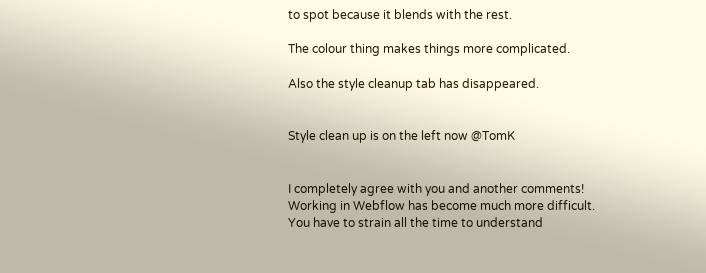to spot because it blends with the rest.

The colour thing makes things more complicated.

Also the style cleanup tab has disappeared.


Style clean up is on the left now @TomK


I completely agree with you and another comments!
Working in Webflow has become much more difficult.
You have to strain all the time to understand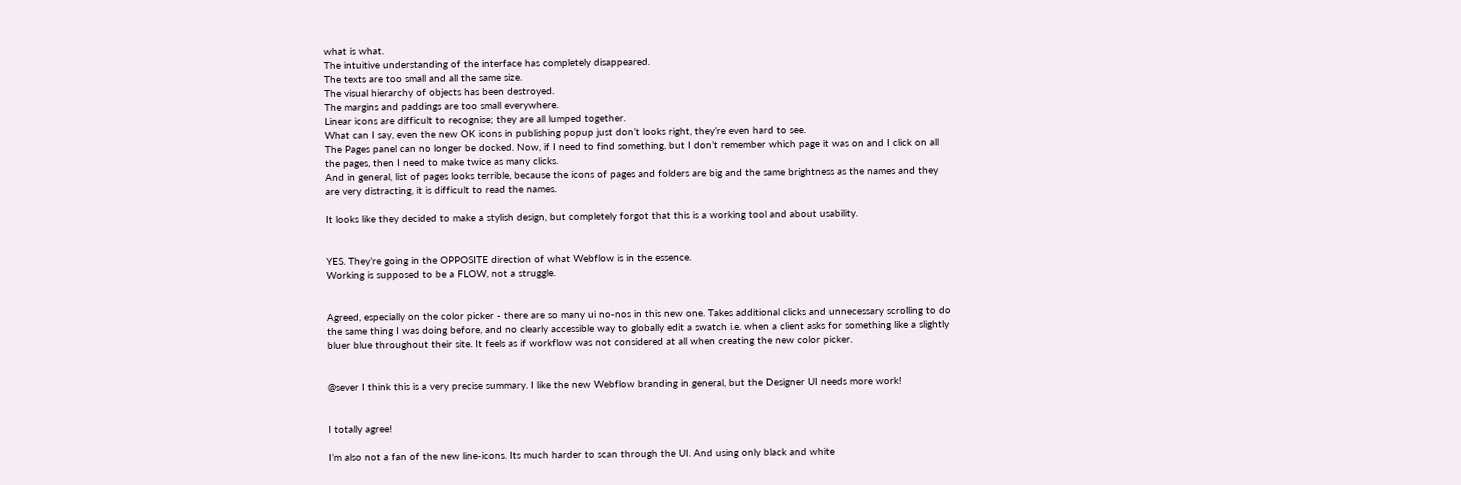what is what.
The intuitive understanding of the interface has completely disappeared.
The texts are too small and all the same size.
The visual hierarchy of objects has been destroyed.
The margins and paddings are too small everywhere.
Linear icons are difficult to recognise; they are all lumped together.
What can I say, even the new OK icons in publishing popup just don’t looks right, they’re even hard to see.
The Pages panel can no longer be docked. Now, if I need to find something, but I don’t remember which page it was on and I click on all the pages, then I need to make twice as many clicks.
And in general, list of pages looks terrible, because the icons of pages and folders are big and the same brightness as the names and they are very distracting, it is difficult to read the names.

It looks like they decided to make a stylish design, but completely forgot that this is a working tool and about usability.


YES. They’re going in the OPPOSITE direction of what Webflow is in the essence.
Working is supposed to be a FLOW, not a struggle.


Agreed, especially on the color picker - there are so many ui no-nos in this new one. Takes additional clicks and unnecessary scrolling to do the same thing I was doing before, and no clearly accessible way to globally edit a swatch i.e. when a client asks for something like a slightly bluer blue throughout their site. It feels as if workflow was not considered at all when creating the new color picker.


@sever I think this is a very precise summary. I like the new Webflow branding in general, but the Designer UI needs more work!


I totally agree!

I’m also not a fan of the new line-icons. Its much harder to scan through the UI. And using only black and white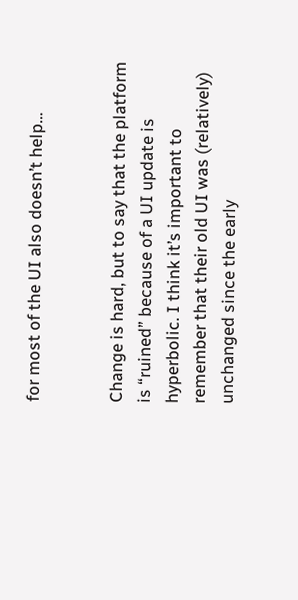for most of the UI also doesn’t help…


Change is hard, but to say that the platform is “ruined” because of a UI update is hyperbolic. I think it’s important to remember that their old UI was (relatively) unchanged since the early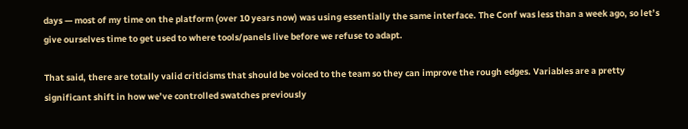days — most of my time on the platform (over 10 years now) was using essentially the same interface. The Conf was less than a week ago, so let’s give ourselves time to get used to where tools/panels live before we refuse to adapt.

That said, there are totally valid criticisms that should be voiced to the team so they can improve the rough edges. Variables are a pretty significant shift in how we’ve controlled swatches previously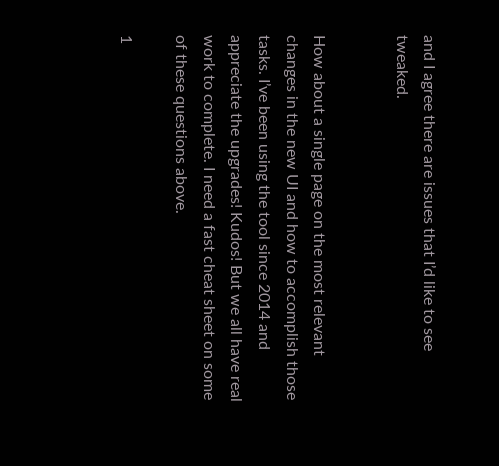and I agree there are issues that I’d like to see tweaked.


How about a single page on the most relevant changes in the new UI and how to accomplish those tasks. I’ve been using the tool since 2014 and appreciate the upgrades! Kudos! But we all have real work to complete. I need a fast cheat sheet on some of these questions above.

1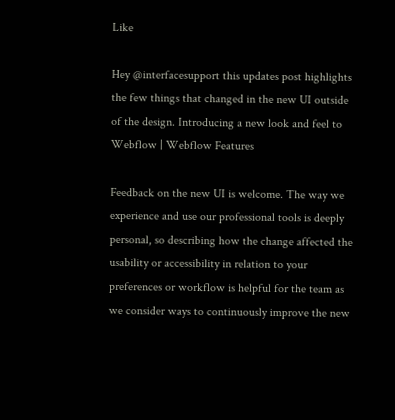Like

Hey @interfacesupport this updates post highlights the few things that changed in the new UI outside of the design. Introducing a new look and feel to Webflow | Webflow Features

Feedback on the new UI is welcome. The way we experience and use our professional tools is deeply personal, so describing how the change affected the usability or accessibility in relation to your preferences or workflow is helpful for the team as we consider ways to continuously improve the new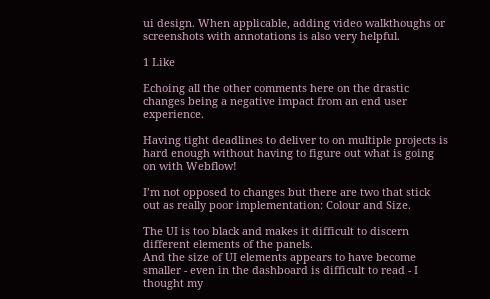ui design. When applicable, adding video walkthoughs or screenshots with annotations is also very helpful.

1 Like

Echoing all the other comments here on the drastic changes being a negative impact from an end user experience.

Having tight deadlines to deliver to on multiple projects is hard enough without having to figure out what is going on with Webflow!

I’m not opposed to changes but there are two that stick out as really poor implementation: Colour and Size.

The UI is too black and makes it difficult to discern different elements of the panels.
And the size of UI elements appears to have become smaller - even in the dashboard is difficult to read - I thought my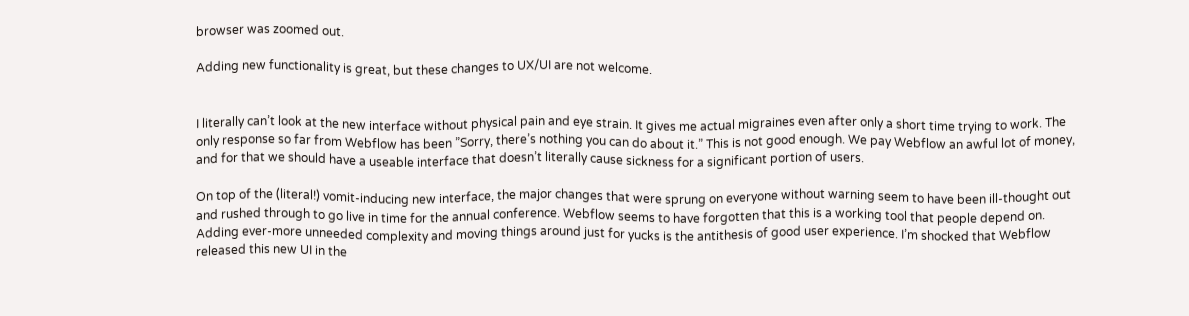browser was zoomed out.

Adding new functionality is great, but these changes to UX/UI are not welcome.


I literally can’t look at the new interface without physical pain and eye strain. It gives me actual migraines even after only a short time trying to work. The only response so far from Webflow has been ”Sorry, there’s nothing you can do about it.” This is not good enough. We pay Webflow an awful lot of money, and for that we should have a useable interface that doesn’t literally cause sickness for a significant portion of users.

On top of the (literal!) vomit-inducing new interface, the major changes that were sprung on everyone without warning seem to have been ill-thought out and rushed through to go live in time for the annual conference. Webflow seems to have forgotten that this is a working tool that people depend on. Adding ever-more unneeded complexity and moving things around just for yucks is the antithesis of good user experience. I’m shocked that Webflow released this new UI in the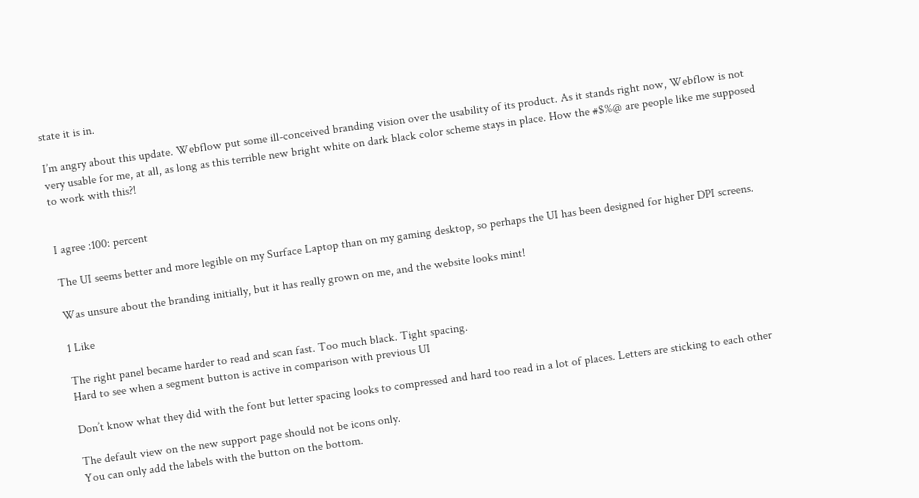state it is in.

I’m angry about this update. Webflow put some ill-conceived branding vision over the usability of its product. As it stands right now, Webflow is not very usable for me, at all, as long as this terrible new bright white on dark black color scheme stays in place. How the #$%@ are people like me supposed to work with this?!


I agree :100: percent

The UI seems better and more legible on my Surface Laptop than on my gaming desktop, so perhaps the UI has been designed for higher DPI screens.

Was unsure about the branding initially, but it has really grown on me, and the website looks mint!

1 Like

The right panel became harder to read and scan fast. Too much black. Tight spacing.
Hard to see when a segment button is active in comparison with previous UI

Don’t know what they did with the font but letter spacing looks to compressed and hard too read in a lot of places. Letters are sticking to each other

The default view on the new support page should not be icons only.
You can only add the labels with the button on the bottom.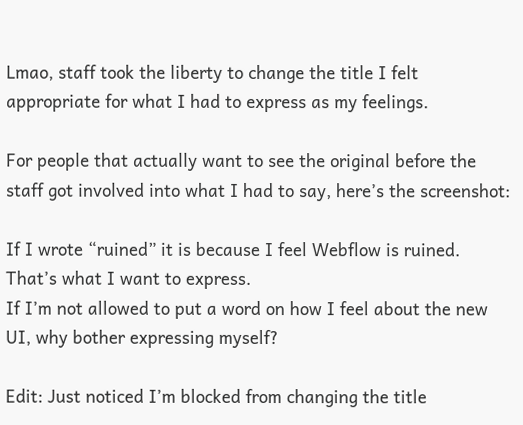Lmao, staff took the liberty to change the title I felt appropriate for what I had to express as my feelings.

For people that actually want to see the original before the staff got involved into what I had to say, here’s the screenshot:

If I wrote “ruined” it is because I feel Webflow is ruined. That’s what I want to express.
If I’m not allowed to put a word on how I feel about the new UI, why bother expressing myself?

Edit: Just noticed I’m blocked from changing the title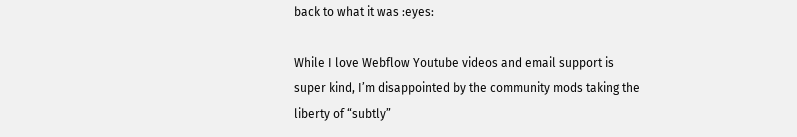back to what it was :eyes:

While I love Webflow Youtube videos and email support is super kind, I’m disappointed by the community mods taking the liberty of “subtly”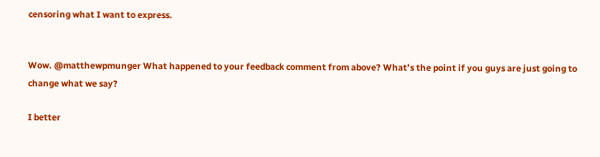censoring what I want to express.


Wow. @matthewpmunger What happened to your feedback comment from above? What’s the point if you guys are just going to change what we say?

I better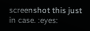screenshot this just in case. :eyes: